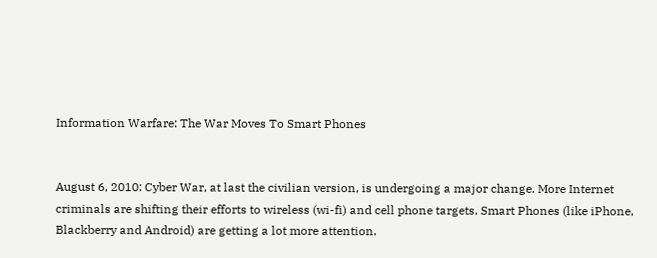Information Warfare: The War Moves To Smart Phones


August 6, 2010: Cyber War, at last the civilian version, is undergoing a major change. More Internet criminals are shifting their efforts to wireless (wi-fi) and cell phone targets. Smart Phones (like iPhone, Blackberry and Android) are getting a lot more attention.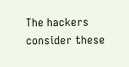The hackers consider these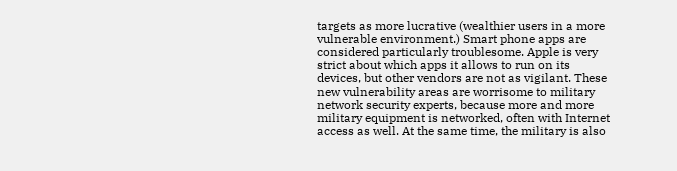targets as more lucrative (wealthier users in a more vulnerable environment.) Smart phone apps are considered particularly troublesome. Apple is very strict about which apps it allows to run on its devices, but other vendors are not as vigilant. These new vulnerability areas are worrisome to military network security experts, because more and more military equipment is networked, often with Internet access as well. At the same time, the military is also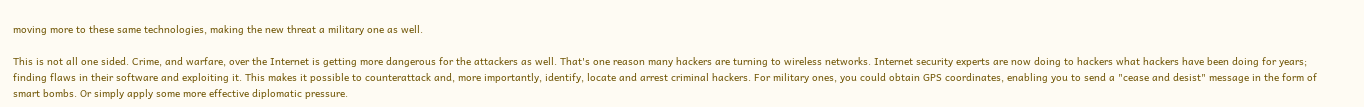moving more to these same technologies, making the new threat a military one as well.

This is not all one sided. Crime, and warfare, over the Internet is getting more dangerous for the attackers as well. That's one reason many hackers are turning to wireless networks. Internet security experts are now doing to hackers what hackers have been doing for years; finding flaws in their software and exploiting it. This makes it possible to counterattack and, more importantly, identify, locate and arrest criminal hackers. For military ones, you could obtain GPS coordinates, enabling you to send a "cease and desist" message in the form of smart bombs. Or simply apply some more effective diplomatic pressure.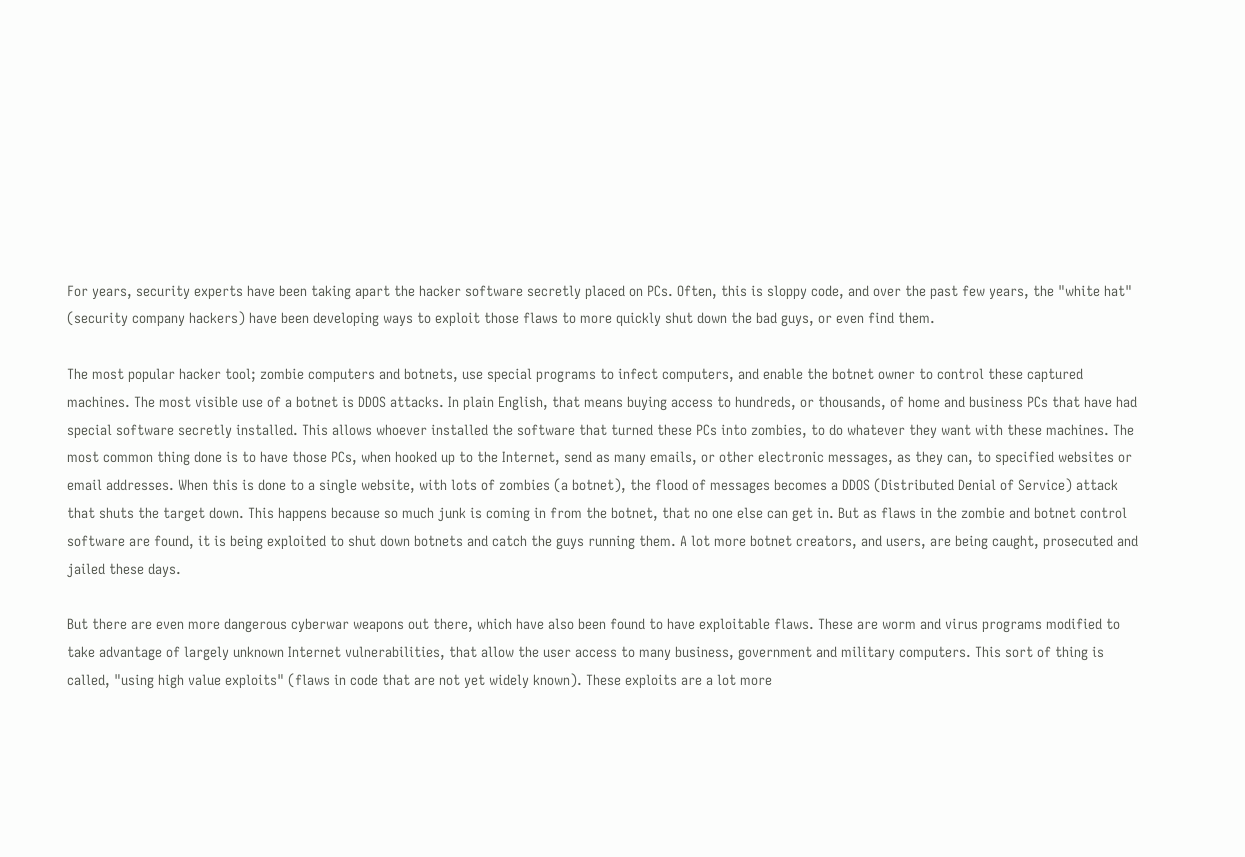For years, security experts have been taking apart the hacker software secretly placed on PCs. Often, this is sloppy code, and over the past few years, the "white hat" (security company hackers) have been developing ways to exploit those flaws to more quickly shut down the bad guys, or even find them.

The most popular hacker tool; zombie computers and botnets, use special programs to infect computers, and enable the botnet owner to control these captured machines. The most visible use of a botnet is DDOS attacks. In plain English, that means buying access to hundreds, or thousands, of home and business PCs that have had special software secretly installed. This allows whoever installed the software that turned these PCs into zombies, to do whatever they want with these machines. The most common thing done is to have those PCs, when hooked up to the Internet, send as many emails, or other electronic messages, as they can, to specified websites or email addresses. When this is done to a single website, with lots of zombies (a botnet), the flood of messages becomes a DDOS (Distributed Denial of Service) attack that shuts the target down. This happens because so much junk is coming in from the botnet, that no one else can get in. But as flaws in the zombie and botnet control software are found, it is being exploited to shut down botnets and catch the guys running them. A lot more botnet creators, and users, are being caught, prosecuted and jailed these days.

But there are even more dangerous cyberwar weapons out there, which have also been found to have exploitable flaws. These are worm and virus programs modified to take advantage of largely unknown Internet vulnerabilities, that allow the user access to many business, government and military computers. This sort of thing is called, "using high value exploits" (flaws in code that are not yet widely known). These exploits are a lot more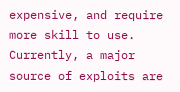expensive, and require more skill to use. Currently, a major source of exploits are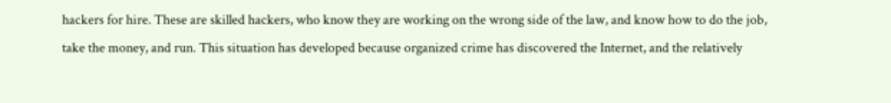hackers for hire. These are skilled hackers, who know they are working on the wrong side of the law, and know how to do the job, take the money, and run. This situation has developed because organized crime has discovered the Internet, and the relatively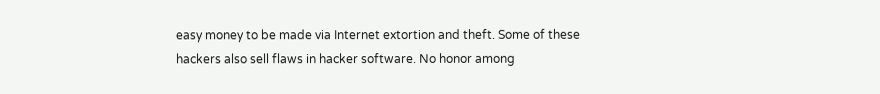easy money to be made via Internet extortion and theft. Some of these hackers also sell flaws in hacker software. No honor among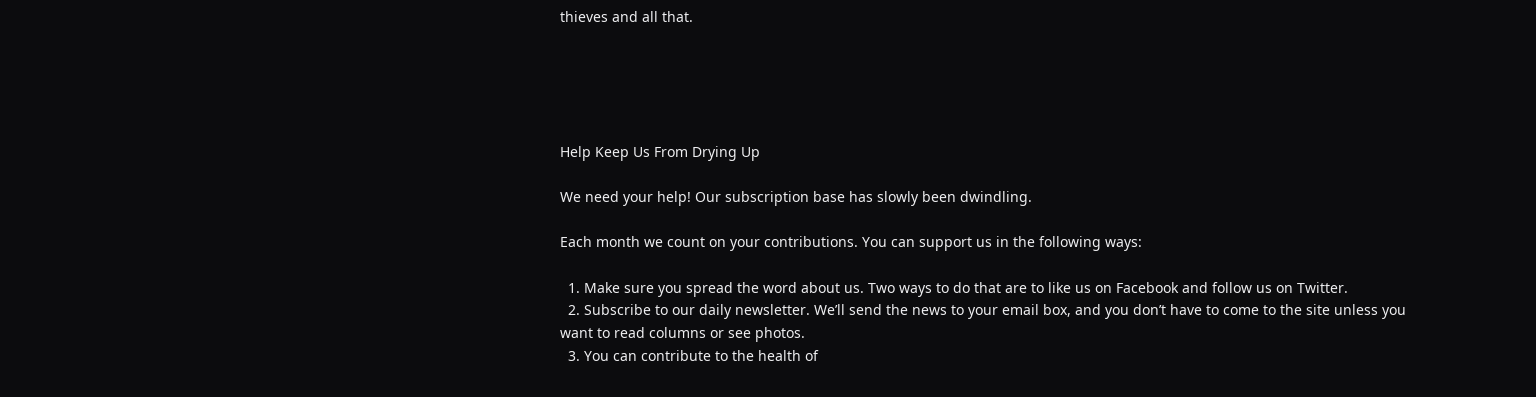thieves and all that.





Help Keep Us From Drying Up

We need your help! Our subscription base has slowly been dwindling.

Each month we count on your contributions. You can support us in the following ways:

  1. Make sure you spread the word about us. Two ways to do that are to like us on Facebook and follow us on Twitter.
  2. Subscribe to our daily newsletter. We’ll send the news to your email box, and you don’t have to come to the site unless you want to read columns or see photos.
  3. You can contribute to the health of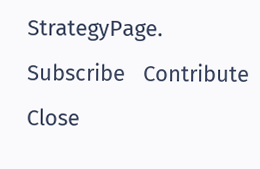StrategyPage.
Subscribe   Contribute   Close